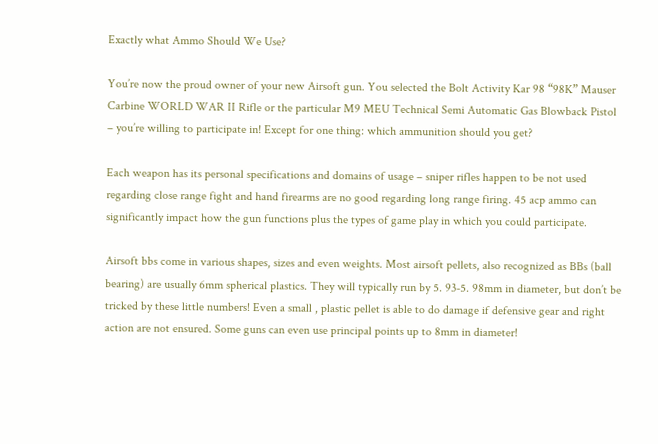Exactly what Ammo Should We Use?

You’re now the proud owner of your new Airsoft gun. You selected the Bolt Activity Kar 98 “98K” Mauser Carbine WORLD WAR II Rifle or the particular M9 MEU Technical Semi Automatic Gas Blowback Pistol – you’re willing to participate in! Except for one thing: which ammunition should you get?

Each weapon has its personal specifications and domains of usage – sniper rifles happen to be not used regarding close range fight and hand firearms are no good regarding long range firing. 45 acp ammo can significantly impact how the gun functions plus the types of game play in which you could participate.

Airsoft bbs come in various shapes, sizes and even weights. Most airsoft pellets, also recognized as BBs (ball bearing) are usually 6mm spherical plastics. They will typically run by 5. 93-5. 98mm in diameter, but don’t be tricked by these little numbers! Even a small , plastic pellet is able to do damage if defensive gear and right action are not ensured. Some guns can even use principal points up to 8mm in diameter!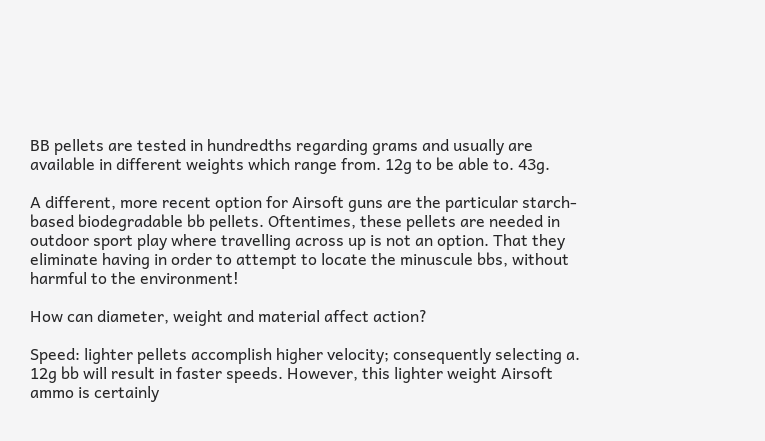BB pellets are tested in hundredths regarding grams and usually are available in different weights which range from. 12g to be able to. 43g.

A different, more recent option for Airsoft guns are the particular starch-based biodegradable bb pellets. Oftentimes, these pellets are needed in outdoor sport play where travelling across up is not an option. That they eliminate having in order to attempt to locate the minuscule bbs, without harmful to the environment!

How can diameter, weight and material affect action?

Speed: lighter pellets accomplish higher velocity; consequently selecting a. 12g bb will result in faster speeds. However, this lighter weight Airsoft ammo is certainly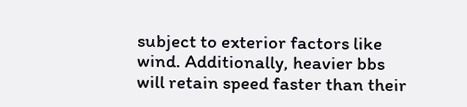subject to exterior factors like wind. Additionally, heavier bbs will retain speed faster than their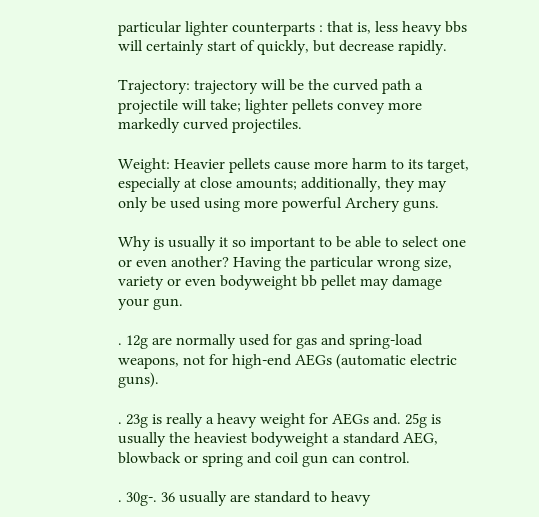particular lighter counterparts : that is, less heavy bbs will certainly start of quickly, but decrease rapidly.

Trajectory: trajectory will be the curved path a projectile will take; lighter pellets convey more markedly curved projectiles.

Weight: Heavier pellets cause more harm to its target, especially at close amounts; additionally, they may only be used using more powerful Archery guns.

Why is usually it so important to be able to select one or even another? Having the particular wrong size, variety or even bodyweight bb pellet may damage your gun.

. 12g are normally used for gas and spring-load weapons, not for high-end AEGs (automatic electric guns).

. 23g is really a heavy weight for AEGs and. 25g is usually the heaviest bodyweight a standard AEG, blowback or spring and coil gun can control.

. 30g-. 36 usually are standard to heavy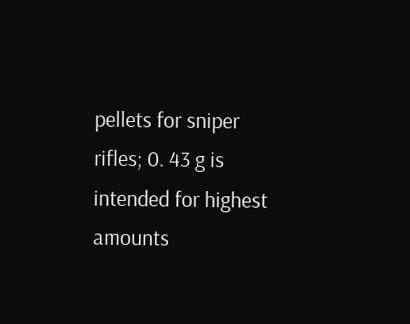pellets for sniper rifles; 0. 43 g is intended for highest amounts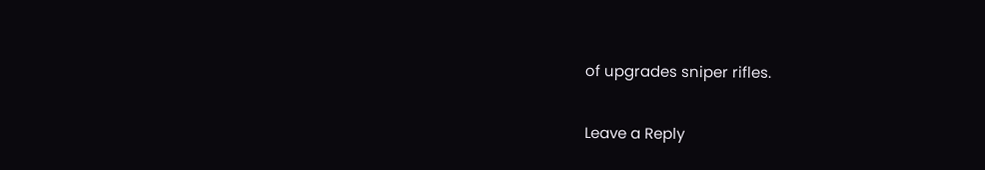of upgrades sniper rifles.

Leave a Reply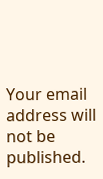Your email address will not be published.